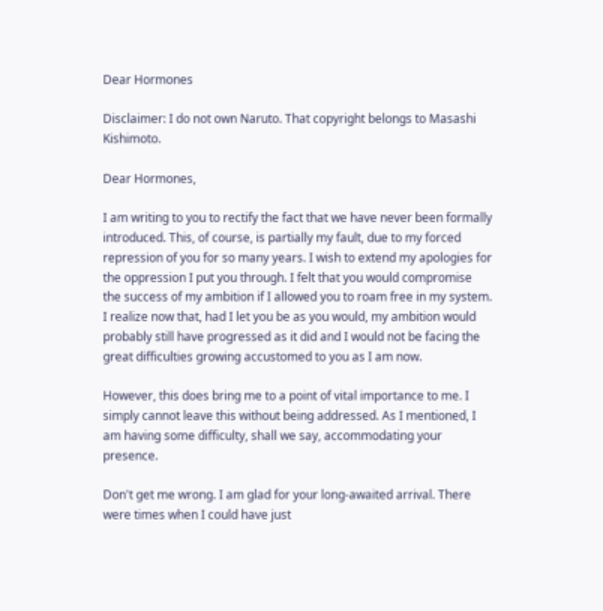Dear Hormones

Disclaimer: I do not own Naruto. That copyright belongs to Masashi Kishimoto.

Dear Hormones,

I am writing to you to rectify the fact that we have never been formally introduced. This, of course, is partially my fault, due to my forced repression of you for so many years. I wish to extend my apologies for the oppression I put you through. I felt that you would compromise the success of my ambition if I allowed you to roam free in my system. I realize now that, had I let you be as you would, my ambition would probably still have progressed as it did and I would not be facing the great difficulties growing accustomed to you as I am now.

However, this does bring me to a point of vital importance to me. I simply cannot leave this without being addressed. As I mentioned, I am having some difficulty, shall we say, accommodating your presence.

Don't get me wrong. I am glad for your long-awaited arrival. There were times when I could have just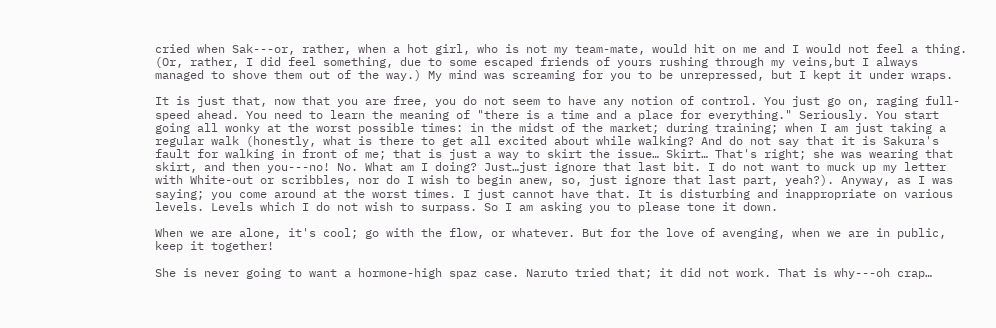cried when Sak---or, rather, when a hot girl, who is not my team-mate, would hit on me and I would not feel a thing. (Or, rather, I did feel something, due to some escaped friends of yours rushing through my veins,but I always managed to shove them out of the way.) My mind was screaming for you to be unrepressed, but I kept it under wraps.

It is just that, now that you are free, you do not seem to have any notion of control. You just go on, raging full-speed ahead. You need to learn the meaning of "there is a time and a place for everything." Seriously. You start going all wonky at the worst possible times: in the midst of the market; during training; when I am just taking a regular walk (honestly, what is there to get all excited about while walking? And do not say that it is Sakura's fault for walking in front of me; that is just a way to skirt the issue… Skirt… That's right; she was wearing that skirt, and then you---no! No. What am I doing? Just…just ignore that last bit. I do not want to muck up my letter with White-out or scribbles, nor do I wish to begin anew, so, just ignore that last part, yeah?). Anyway, as I was saying; you come around at the worst times. I just cannot have that. It is disturbing and inappropriate on various levels. Levels which I do not wish to surpass. So I am asking you to please tone it down.

When we are alone, it's cool; go with the flow, or whatever. But for the love of avenging, when we are in public, keep it together!

She is never going to want a hormone-high spaz case. Naruto tried that; it did not work. That is why---oh crap…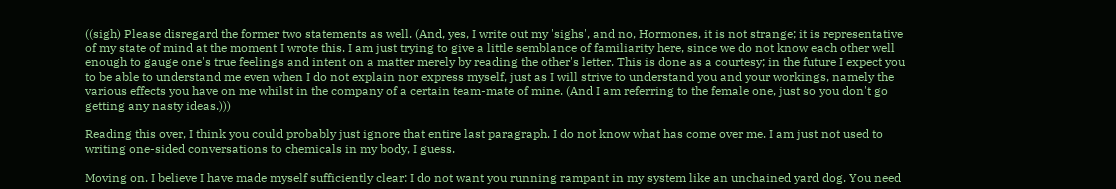((sigh) Please disregard the former two statements as well. (And, yes, I write out my 'sighs', and no, Hormones, it is not strange; it is representative of my state of mind at the moment I wrote this. I am just trying to give a little semblance of familiarity here, since we do not know each other well enough to gauge one's true feelings and intent on a matter merely by reading the other's letter. This is done as a courtesy; in the future I expect you to be able to understand me even when I do not explain nor express myself, just as I will strive to understand you and your workings, namely the various effects you have on me whilst in the company of a certain team-mate of mine. (And I am referring to the female one, just so you don't go getting any nasty ideas.)))

Reading this over, I think you could probably just ignore that entire last paragraph. I do not know what has come over me. I am just not used to writing one-sided conversations to chemicals in my body, I guess.

Moving on. I believe I have made myself sufficiently clear: I do not want you running rampant in my system like an unchained yard dog. You need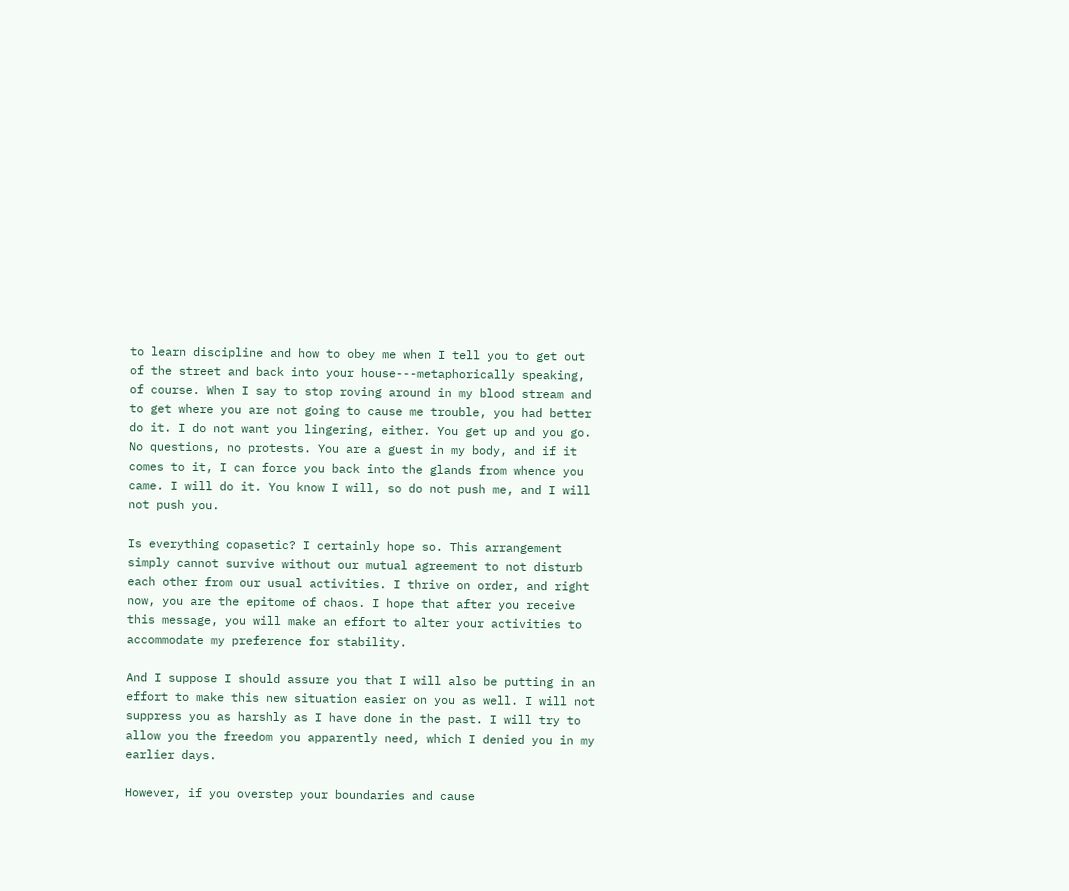to learn discipline and how to obey me when I tell you to get out of the street and back into your house---metaphorically speaking, of course. When I say to stop roving around in my blood stream and to get where you are not going to cause me trouble, you had better do it. I do not want you lingering, either. You get up and you go. No questions, no protests. You are a guest in my body, and if it comes to it, I can force you back into the glands from whence you came. I will do it. You know I will, so do not push me, and I will not push you.

Is everything copasetic? I certainly hope so. This arrangement simply cannot survive without our mutual agreement to not disturb each other from our usual activities. I thrive on order, and right now, you are the epitome of chaos. I hope that after you receive this message, you will make an effort to alter your activities to accommodate my preference for stability.

And I suppose I should assure you that I will also be putting in an effort to make this new situation easier on you as well. I will not suppress you as harshly as I have done in the past. I will try to allow you the freedom you apparently need, which I denied you in my earlier days.

However, if you overstep your boundaries and cause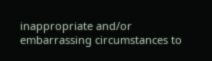inappropriate and/or embarrassing circumstances to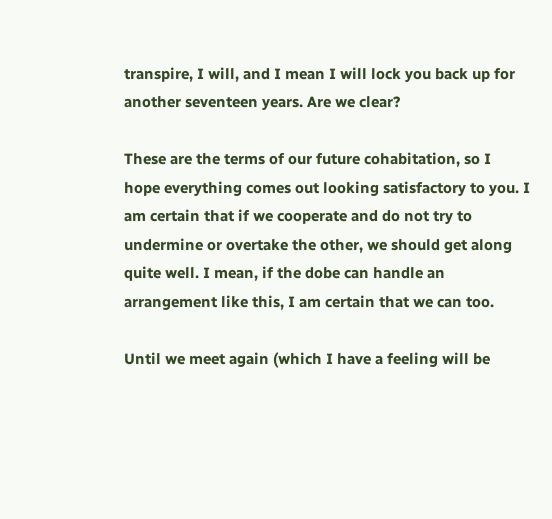transpire, I will, and I mean I will lock you back up for another seventeen years. Are we clear?

These are the terms of our future cohabitation, so I hope everything comes out looking satisfactory to you. I am certain that if we cooperate and do not try to undermine or overtake the other, we should get along quite well. I mean, if the dobe can handle an arrangement like this, I am certain that we can too.

Until we meet again (which I have a feeling will be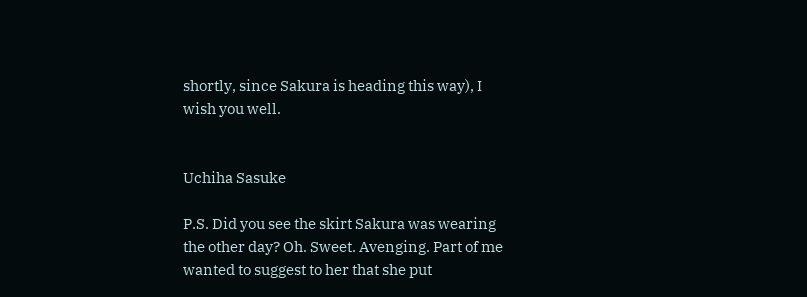shortly, since Sakura is heading this way), I wish you well.


Uchiha Sasuke

P.S. Did you see the skirt Sakura was wearing the other day? Oh. Sweet. Avenging. Part of me wanted to suggest to her that she put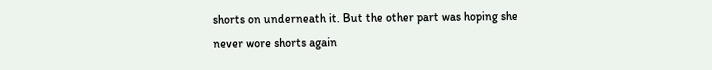shorts on underneath it. But the other part was hoping she never wore shorts again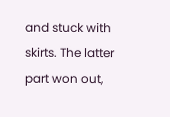and stuck with skirts. The latter part won out,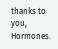thanks to you, Hormones.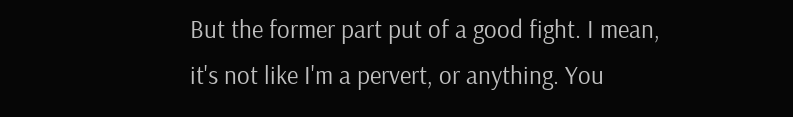But the former part put of a good fight. I mean, it's not like I'm a pervert, or anything. You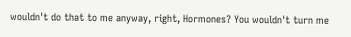wouldn't do that to me anyway, right, Hormones? You wouldn't turn me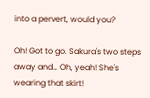into a pervert, would you?

Oh! Got to go. Sakura's two steps away and… Oh, yeah! She's wearing that skirt!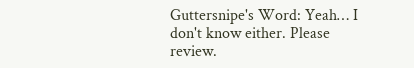Guttersnipe's Word: Yeah… I don't know either. Please review.